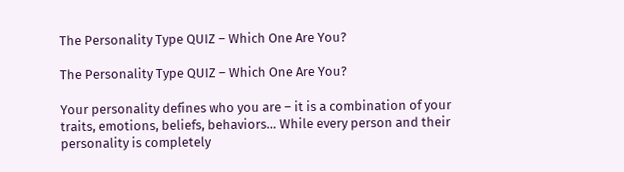The Personality Type QUIZ – Which One Are You?

The Personality Type QUIZ – Which One Are You?

Your personality defines who you are – it is a combination of your traits, emotions, beliefs, behaviors… While every person and their personality is completely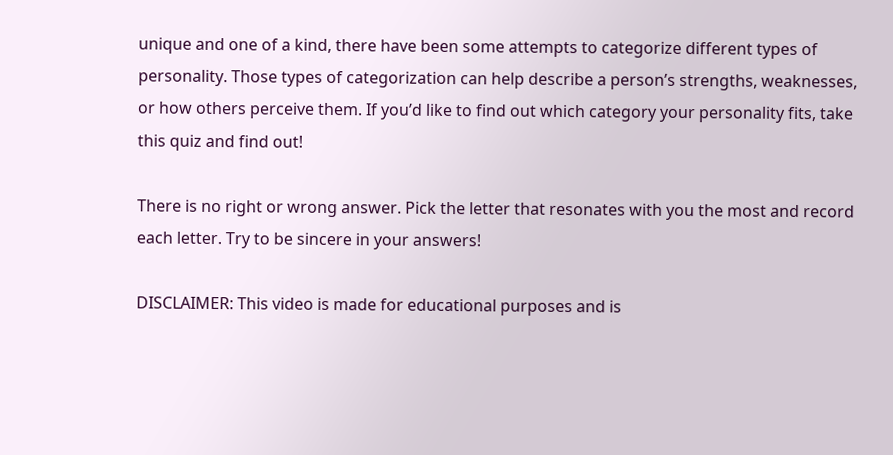unique and one of a kind, there have been some attempts to categorize different types of personality. Those types of categorization can help describe a person’s strengths, weaknesses, or how others perceive them. If you’d like to find out which category your personality fits, take this quiz and find out!

There is no right or wrong answer. Pick the letter that resonates with you the most and record each letter. Try to be sincere in your answers!

DISCLAIMER: This video is made for educational purposes and is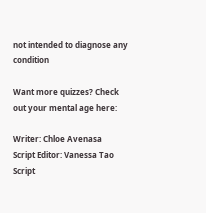not intended to diagnose any condition

Want more quizzes? Check out your mental age here:

Writer: Chloe Avenasa
Script Editor: Vanessa Tao
Script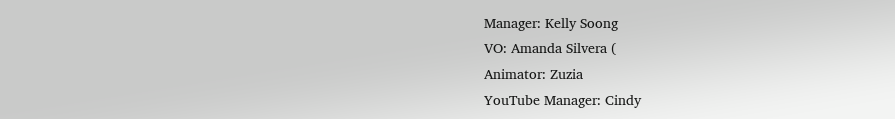Manager: Kelly Soong
VO: Amanda Silvera (
Animator: Zuzia
YouTube Manager: Cindy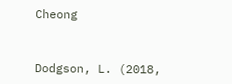Cheong


Dodgson, L. (2018,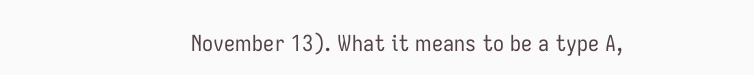November 13). What it means to be a type A,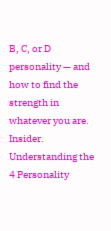B, C, or D personality — and how to find the strength in whatever you are. Insider.
Understanding the 4 Personality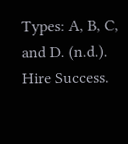Types: A, B, C, and D. (n.d.). Hire Success.